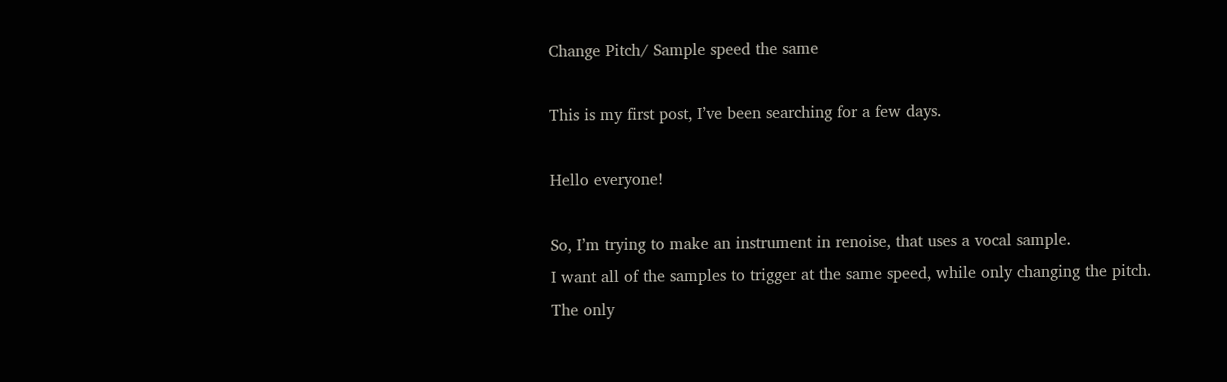Change Pitch/ Sample speed the same

This is my first post, I’ve been searching for a few days.

Hello everyone!

So, I’m trying to make an instrument in renoise, that uses a vocal sample.
I want all of the samples to trigger at the same speed, while only changing the pitch.
The only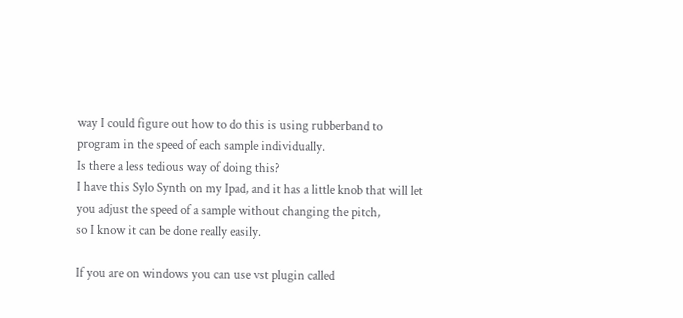way I could figure out how to do this is using rubberband to program in the speed of each sample individually.
Is there a less tedious way of doing this?
I have this Sylo Synth on my Ipad, and it has a little knob that will let you adjust the speed of a sample without changing the pitch,
so I know it can be done really easily.

If you are on windows you can use vst plugin called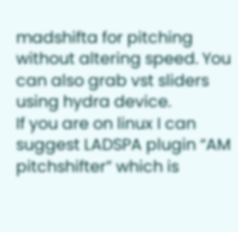madshifta for pitching without altering speed. You can also grab vst sliders using hydra device.
If you are on linux I can suggest LADSPA plugin “AM pitchshifter” which is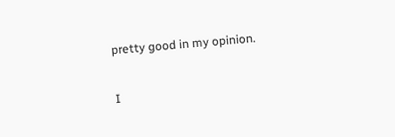pretty good in my opinion.

I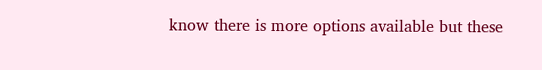know there is more options available but these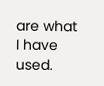are what I have used.